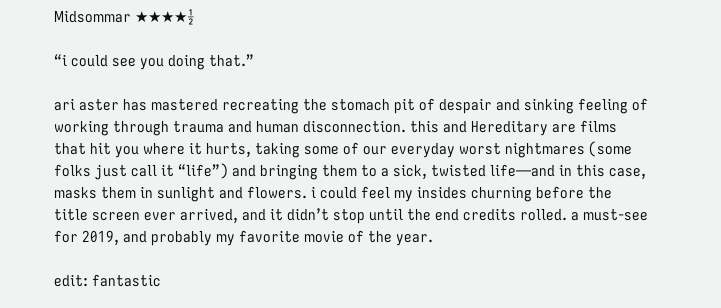Midsommar ★★★★½

“i could see you doing that.”

ari aster has mastered recreating the stomach pit of despair and sinking feeling of working through trauma and human disconnection. this and Hereditary are films that hit you where it hurts, taking some of our everyday worst nightmares (some folks just call it “life”) and bringing them to a sick, twisted life—and in this case, masks them in sunlight and flowers. i could feel my insides churning before the title screen ever arrived, and it didn’t stop until the end credits rolled. a must-see for 2019, and probably my favorite movie of the year.

edit: fantastic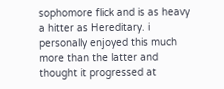sophomore flick and is as heavy a hitter as Hereditary. i personally enjoyed this much more than the latter and thought it progressed at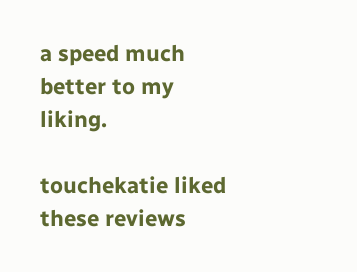a speed much better to my liking.

touchekatie liked these reviews